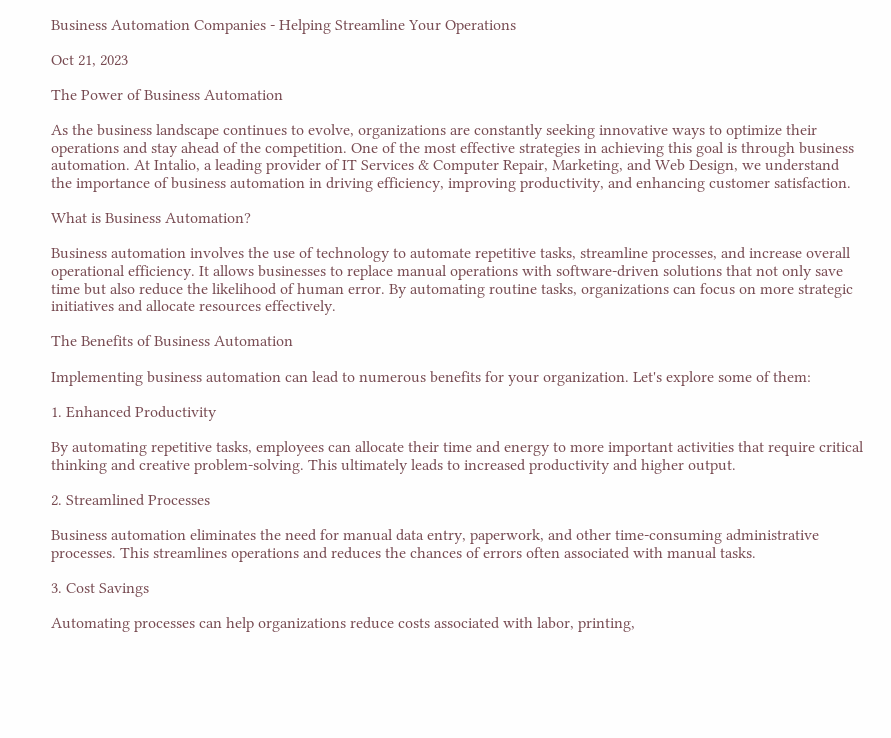Business Automation Companies - Helping Streamline Your Operations

Oct 21, 2023

The Power of Business Automation

As the business landscape continues to evolve, organizations are constantly seeking innovative ways to optimize their operations and stay ahead of the competition. One of the most effective strategies in achieving this goal is through business automation. At Intalio, a leading provider of IT Services & Computer Repair, Marketing, and Web Design, we understand the importance of business automation in driving efficiency, improving productivity, and enhancing customer satisfaction.

What is Business Automation?

Business automation involves the use of technology to automate repetitive tasks, streamline processes, and increase overall operational efficiency. It allows businesses to replace manual operations with software-driven solutions that not only save time but also reduce the likelihood of human error. By automating routine tasks, organizations can focus on more strategic initiatives and allocate resources effectively.

The Benefits of Business Automation

Implementing business automation can lead to numerous benefits for your organization. Let's explore some of them:

1. Enhanced Productivity

By automating repetitive tasks, employees can allocate their time and energy to more important activities that require critical thinking and creative problem-solving. This ultimately leads to increased productivity and higher output.

2. Streamlined Processes

Business automation eliminates the need for manual data entry, paperwork, and other time-consuming administrative processes. This streamlines operations and reduces the chances of errors often associated with manual tasks.

3. Cost Savings

Automating processes can help organizations reduce costs associated with labor, printing,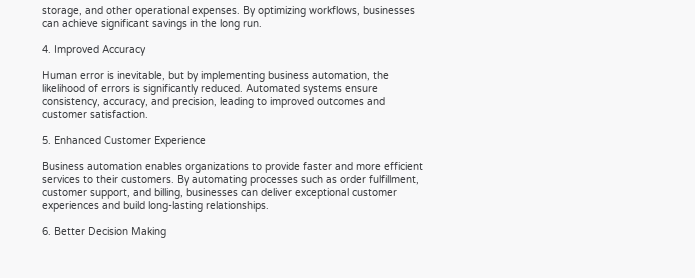storage, and other operational expenses. By optimizing workflows, businesses can achieve significant savings in the long run.

4. Improved Accuracy

Human error is inevitable, but by implementing business automation, the likelihood of errors is significantly reduced. Automated systems ensure consistency, accuracy, and precision, leading to improved outcomes and customer satisfaction.

5. Enhanced Customer Experience

Business automation enables organizations to provide faster and more efficient services to their customers. By automating processes such as order fulfillment, customer support, and billing, businesses can deliver exceptional customer experiences and build long-lasting relationships.

6. Better Decision Making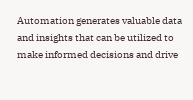Automation generates valuable data and insights that can be utilized to make informed decisions and drive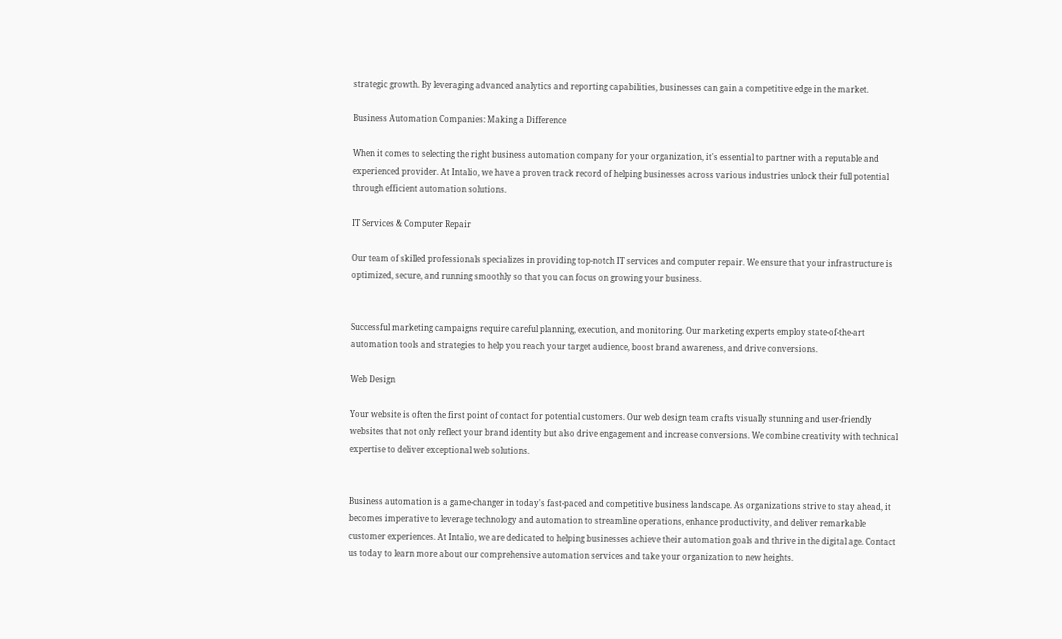strategic growth. By leveraging advanced analytics and reporting capabilities, businesses can gain a competitive edge in the market.

Business Automation Companies: Making a Difference

When it comes to selecting the right business automation company for your organization, it's essential to partner with a reputable and experienced provider. At Intalio, we have a proven track record of helping businesses across various industries unlock their full potential through efficient automation solutions.

IT Services & Computer Repair

Our team of skilled professionals specializes in providing top-notch IT services and computer repair. We ensure that your infrastructure is optimized, secure, and running smoothly so that you can focus on growing your business.


Successful marketing campaigns require careful planning, execution, and monitoring. Our marketing experts employ state-of-the-art automation tools and strategies to help you reach your target audience, boost brand awareness, and drive conversions.

Web Design

Your website is often the first point of contact for potential customers. Our web design team crafts visually stunning and user-friendly websites that not only reflect your brand identity but also drive engagement and increase conversions. We combine creativity with technical expertise to deliver exceptional web solutions.


Business automation is a game-changer in today's fast-paced and competitive business landscape. As organizations strive to stay ahead, it becomes imperative to leverage technology and automation to streamline operations, enhance productivity, and deliver remarkable customer experiences. At Intalio, we are dedicated to helping businesses achieve their automation goals and thrive in the digital age. Contact us today to learn more about our comprehensive automation services and take your organization to new heights.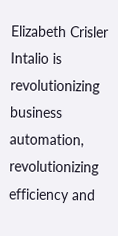Elizabeth Crisler
Intalio is revolutionizing business automation, revolutionizing efficiency and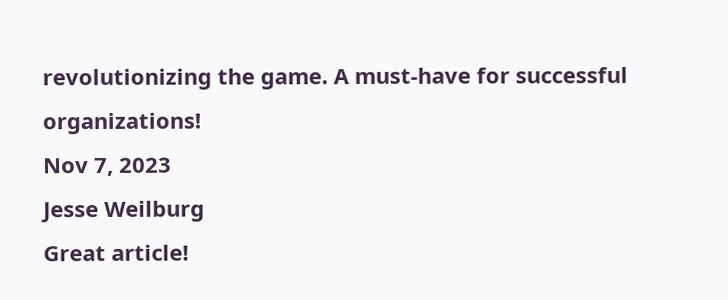revolutionizing the game. A must-have for successful organizations!
Nov 7, 2023
Jesse Weilburg
Great article!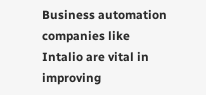Business automation companies like Intalio are vital in improving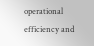operational efficiency and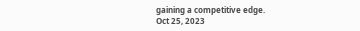gaining a competitive edge.
Oct 25, 2023